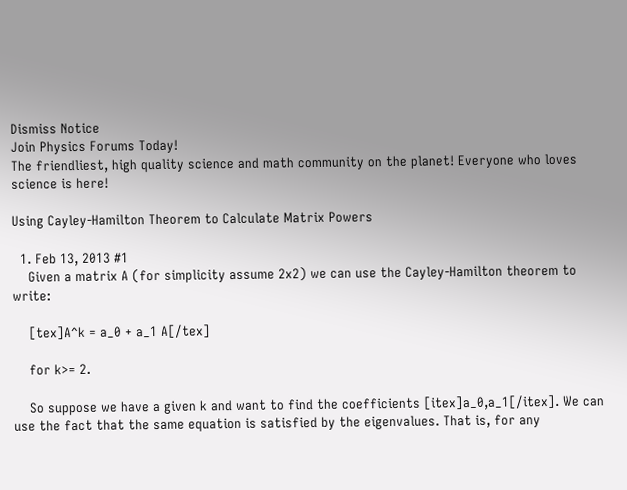Dismiss Notice
Join Physics Forums Today!
The friendliest, high quality science and math community on the planet! Everyone who loves science is here!

Using Cayley-Hamilton Theorem to Calculate Matrix Powers

  1. Feb 13, 2013 #1
    Given a matrix A (for simplicity assume 2x2) we can use the Cayley-Hamilton theorem to write:

    [tex]A^k = a_0 + a_1 A[/tex]

    for k>= 2.

    So suppose we have a given k and want to find the coefficients [itex]a_0,a_1[/itex]. We can use the fact that the same equation is satisfied by the eigenvalues. That is, for any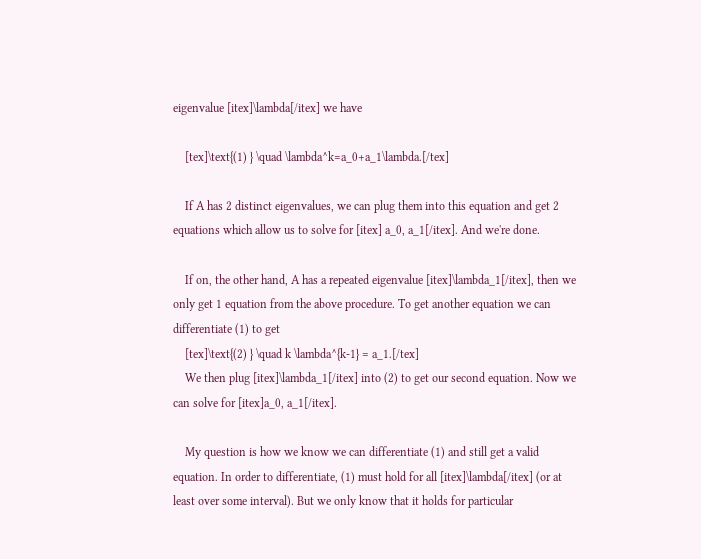eigenvalue [itex]\lambda[/itex] we have

    [tex]\text{(1) } \quad \lambda^k=a_0+a_1\lambda.[/tex]

    If A has 2 distinct eigenvalues, we can plug them into this equation and get 2 equations which allow us to solve for [itex] a_0, a_1[/itex]. And we're done.

    If on, the other hand, A has a repeated eigenvalue [itex]\lambda_1[/itex], then we only get 1 equation from the above procedure. To get another equation we can differentiate (1) to get
    [tex]\text{(2) } \quad k \lambda^{k-1} = a_1.[/tex]
    We then plug [itex]\lambda_1[/itex] into (2) to get our second equation. Now we can solve for [itex]a_0, a_1[/itex].

    My question is how we know we can differentiate (1) and still get a valid equation. In order to differentiate, (1) must hold for all [itex]\lambda[/itex] (or at least over some interval). But we only know that it holds for particular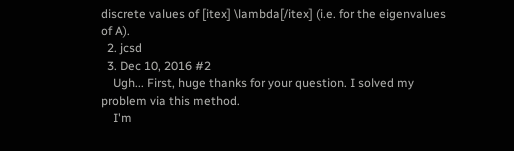discrete values of [itex] \lambda[/itex] (i.e. for the eigenvalues of A).
  2. jcsd
  3. Dec 10, 2016 #2
    Ugh... First, huge thanks for your question. I solved my problem via this method.
    I'm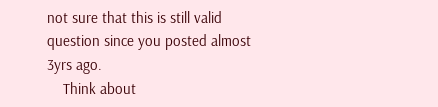not sure that this is still valid question since you posted almost 3yrs ago.
    Think about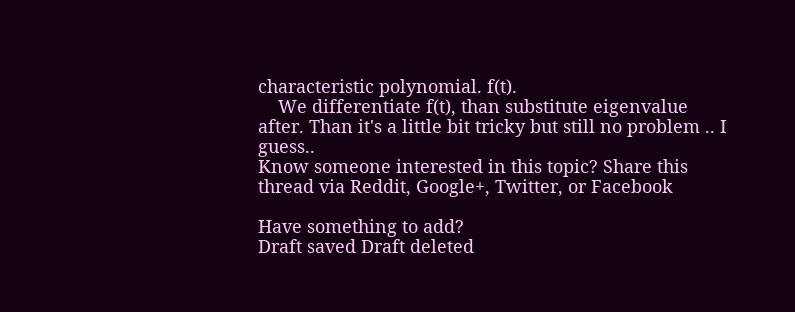characteristic polynomial. f(t).
    We differentiate f(t), than substitute eigenvalue after. Than it's a little bit tricky but still no problem .. I guess..
Know someone interested in this topic? Share this thread via Reddit, Google+, Twitter, or Facebook

Have something to add?
Draft saved Draft deleted